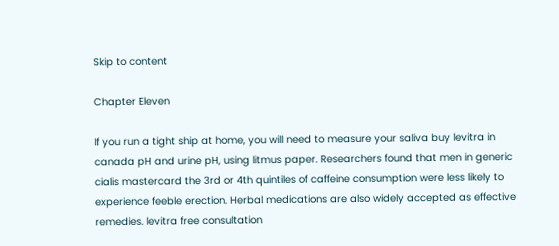Skip to content

Chapter Eleven

If you run a tight ship at home, you will need to measure your saliva buy levitra in canada pH and urine pH, using litmus paper. Researchers found that men in generic cialis mastercard the 3rd or 4th quintiles of caffeine consumption were less likely to experience feeble erection. Herbal medications are also widely accepted as effective remedies. levitra free consultation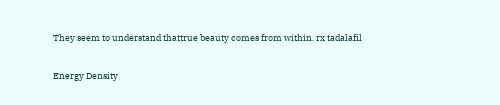They seem to understand thattrue beauty comes from within. rx tadalafil

Energy Density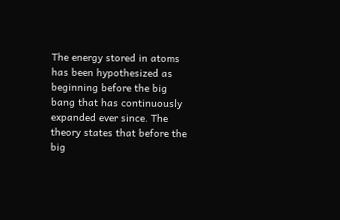The energy stored in atoms has been hypothesized as beginning before the big bang that has continuously expanded ever since. The theory states that before the big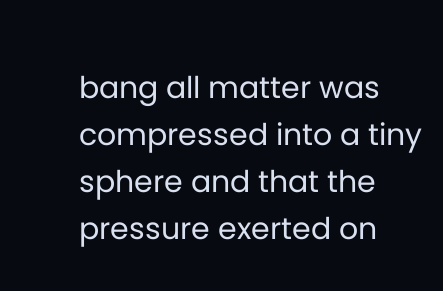bang all matter was compressed into a tiny sphere and that the pressure exerted on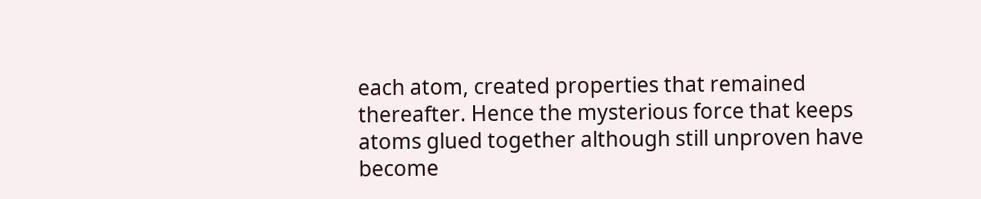each atom, created properties that remained thereafter. Hence the mysterious force that keeps atoms glued together although still unproven have become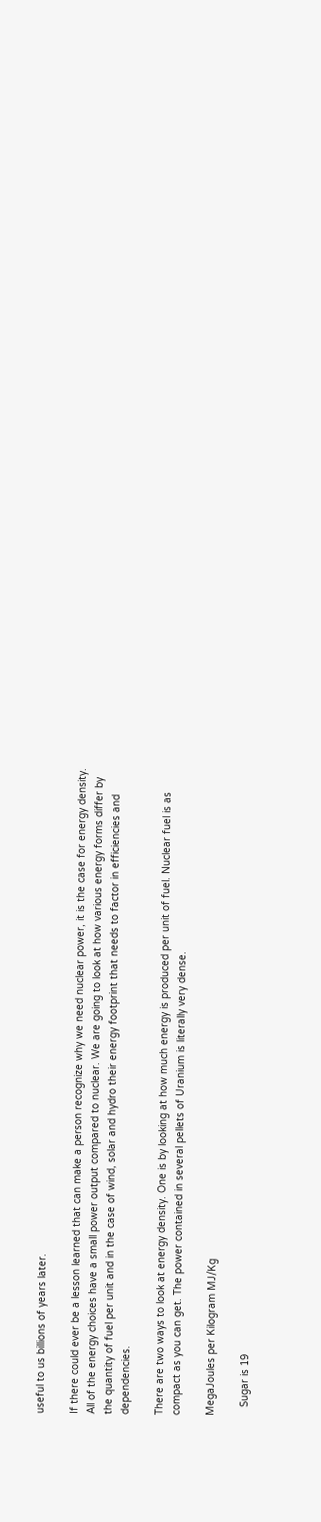useful to us billions of years later.

If there could ever be a lesson learned that can make a person recognize why we need nuclear power, it is the case for energy density. All of the energy choices have a small power output compared to nuclear. We are going to look at how various energy forms differ by the quantity of fuel per unit and in the case of wind, solar and hydro their energy footprint that needs to factor in efficiencies and dependencies.

There are two ways to look at energy density. One is by looking at how much energy is produced per unit of fuel. Nuclear fuel is as compact as you can get. The power contained in several pellets of Uranium is literally very dense.

MegaJoules per Kilogram MJ/Kg

   Sugar is 19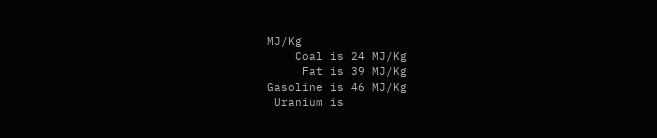MJ/Kg
    Coal is 24 MJ/Kg
     Fat is 39 MJ/Kg
Gasoline is 46 MJ/Kg
 Uranium is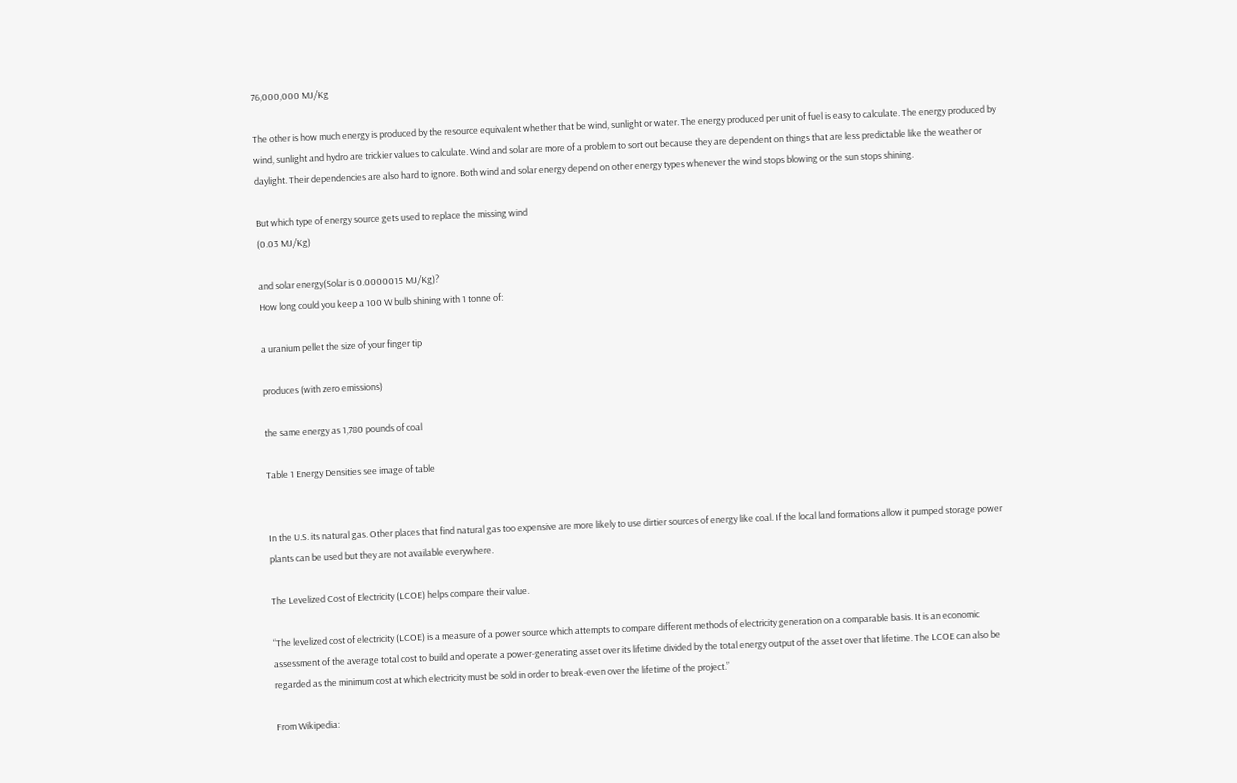76,000,000 MJ/Kg

The other is how much energy is produced by the resource equivalent whether that be wind, sunlight or water. The energy produced per unit of fuel is easy to calculate. The energy produced by wind, sunlight and hydro are trickier values to calculate. Wind and solar are more of a problem to sort out because they are dependent on things that are less predictable like the weather or daylight. Their dependencies are also hard to ignore. Both wind and solar energy depend on other energy types whenever the wind stops blowing or the sun stops shining.

But which type of energy source gets used to replace the missing wind
(0.03 MJ/Kg)

and solar energy(Solar is 0.0000015 MJ/Kg)?
How long could you keep a 100 W bulb shining with 1 tonne of:

a uranium pellet the size of your finger tip

produces (with zero emissions)

the same energy as 1,780 pounds of coal

Table 1 Energy Densities see image of table


In the U.S. its natural gas. Other places that find natural gas too expensive are more likely to use dirtier sources of energy like coal. If the local land formations allow it pumped storage power plants can be used but they are not available everywhere.

The Levelized Cost of Electricity (LCOE) helps compare their value.

“The levelized cost of electricity (LCOE) is a measure of a power source which attempts to compare different methods of electricity generation on a comparable basis. It is an economic assessment of the average total cost to build and operate a power-generating asset over its lifetime divided by the total energy output of the asset over that lifetime. The LCOE can also be regarded as the minimum cost at which electricity must be sold in order to break-even over the lifetime of the project.”

From Wikipedia: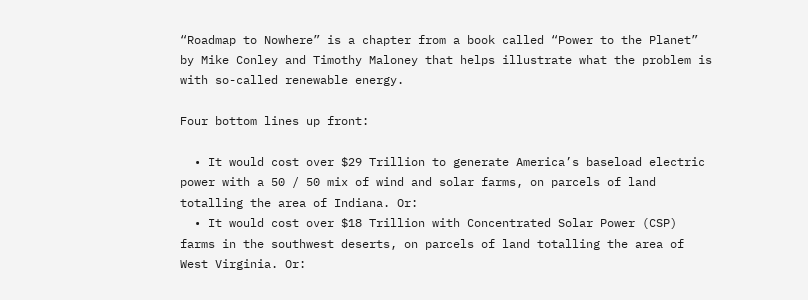“Roadmap to Nowhere” is a chapter from a book called “Power to the Planet” by Mike Conley and Timothy Maloney that helps illustrate what the problem is with so-called renewable energy.

Four bottom lines up front:

  • It would cost over $29 Trillion to generate America’s baseload electric power with a 50 / 50 mix of wind and solar farms, on parcels of land totalling the area of Indiana. Or:
  • It would cost over $18 Trillion with Concentrated Solar Power (CSP) farms in the southwest deserts, on parcels of land totalling the area of West Virginia. Or: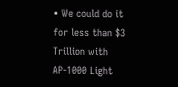• We could do it for less than $3 Trillion with AP-1000 Light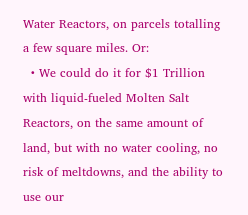Water Reactors, on parcels totalling a few square miles. Or:
  • We could do it for $1 Trillion with liquid-fueled Molten Salt Reactors, on the same amount of land, but with no water cooling, no risk of meltdowns, and the ability to use our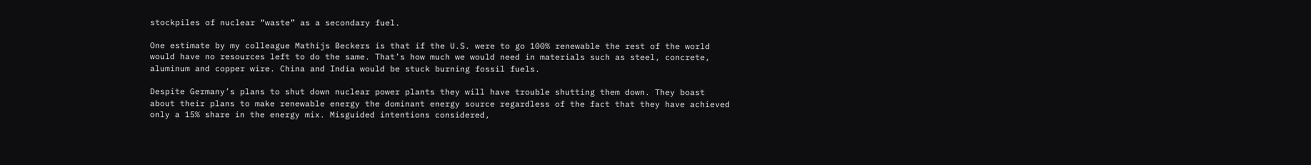stockpiles of nuclear “waste” as a secondary fuel.

One estimate by my colleague Mathijs Beckers is that if the U.S. were to go 100% renewable the rest of the world would have no resources left to do the same. That’s how much we would need in materials such as steel, concrete, aluminum and copper wire. China and India would be stuck burning fossil fuels.

Despite Germany’s plans to shut down nuclear power plants they will have trouble shutting them down. They boast about their plans to make renewable energy the dominant energy source regardless of the fact that they have achieved only a 15% share in the energy mix. Misguided intentions considered,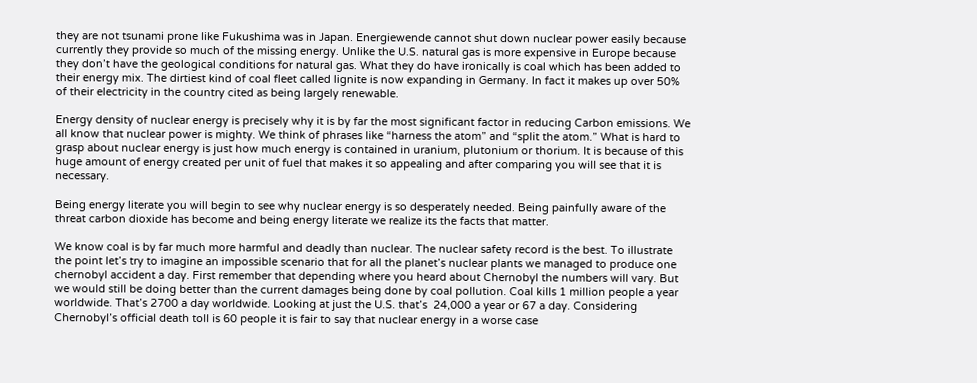they are not tsunami prone like Fukushima was in Japan. Energiewende cannot shut down nuclear power easily because currently they provide so much of the missing energy. Unlike the U.S. natural gas is more expensive in Europe because they don’t have the geological conditions for natural gas. What they do have ironically is coal which has been added to their energy mix. The dirtiest kind of coal fleet called lignite is now expanding in Germany. In fact it makes up over 50% of their electricity in the country cited as being largely renewable.

Energy density of nuclear energy is precisely why it is by far the most significant factor in reducing Carbon emissions. We all know that nuclear power is mighty. We think of phrases like “harness the atom” and “split the atom.” What is hard to grasp about nuclear energy is just how much energy is contained in uranium, plutonium or thorium. It is because of this huge amount of energy created per unit of fuel that makes it so appealing and after comparing you will see that it is necessary.

Being energy literate you will begin to see why nuclear energy is so desperately needed. Being painfully aware of the threat carbon dioxide has become and being energy literate we realize its the facts that matter.

We know coal is by far much more harmful and deadly than nuclear. The nuclear safety record is the best. To illustrate the point let’s try to imagine an impossible scenario that for all the planet’s nuclear plants we managed to produce one chernobyl accident a day. First remember that depending where you heard about Chernobyl the numbers will vary. But we would still be doing better than the current damages being done by coal pollution. Coal kills 1 million people a year worldwide. That’s 2700 a day worldwide. Looking at just the U.S. that’s  24,000 a year or 67 a day. Considering Chernobyl’s official death toll is 60 people it is fair to say that nuclear energy in a worse case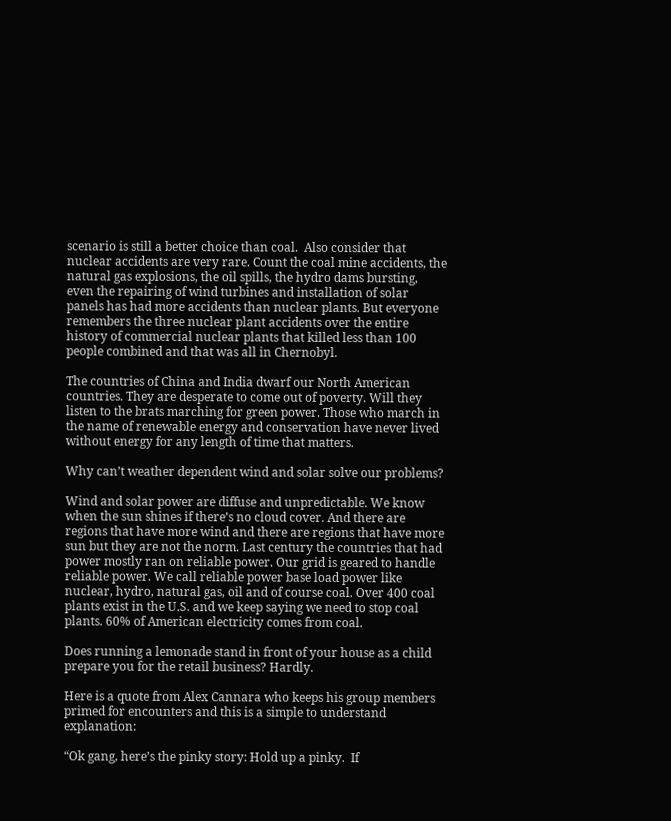scenario is still a better choice than coal.  Also consider that nuclear accidents are very rare. Count the coal mine accidents, the natural gas explosions, the oil spills, the hydro dams bursting, even the repairing of wind turbines and installation of solar panels has had more accidents than nuclear plants. But everyone remembers the three nuclear plant accidents over the entire history of commercial nuclear plants that killed less than 100 people combined and that was all in Chernobyl.

The countries of China and India dwarf our North American countries. They are desperate to come out of poverty. Will they listen to the brats marching for green power. Those who march in the name of renewable energy and conservation have never lived without energy for any length of time that matters.

Why can’t weather dependent wind and solar solve our problems?

Wind and solar power are diffuse and unpredictable. We know when the sun shines if there’s no cloud cover. And there are regions that have more wind and there are regions that have more sun but they are not the norm. Last century the countries that had power mostly ran on reliable power. Our grid is geared to handle reliable power. We call reliable power base load power like nuclear, hydro, natural gas, oil and of course coal. Over 400 coal plants exist in the U.S. and we keep saying we need to stop coal plants. 60% of American electricity comes from coal.

Does running a lemonade stand in front of your house as a child prepare you for the retail business? Hardly.

Here is a quote from Alex Cannara who keeps his group members primed for encounters and this is a simple to understand explanation:

“Ok gang, here’s the pinky story: Hold up a pinky.  If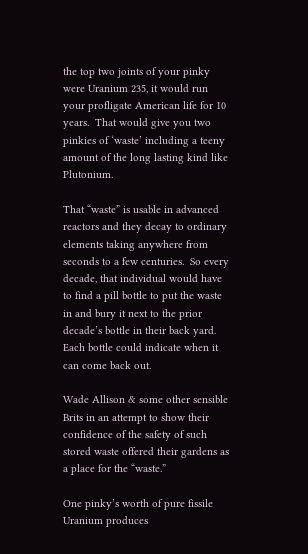the top two joints of your pinky were Uranium 235, it would run your profligate American life for 10 years.  That would give you two pinkies of ‘waste’ including a teeny amount of the long lasting kind like Plutonium.

That “waste” is usable in advanced reactors and they decay to ordinary elements taking anywhere from seconds to a few centuries.  So every decade, that individual would have to find a pill bottle to put the waste in and bury it next to the prior decade’s bottle in their back yard.  Each bottle could indicate when it can come back out.

Wade Allison & some other sensible Brits in an attempt to show their confidence of the safety of such stored waste offered their gardens as a place for the “waste.”

One pinky’s worth of pure fissile Uranium produces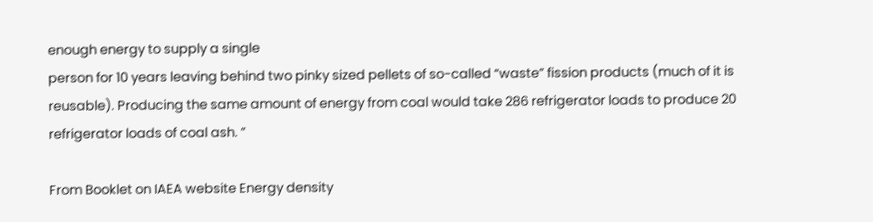enough energy to supply a single
person for 10 years leaving behind two pinky sized pellets of so-called “waste” fission products (much of it is reusable). Producing the same amount of energy from coal would take 286 refrigerator loads to produce 20 refrigerator loads of coal ash. ”

From Booklet on IAEA website Energy density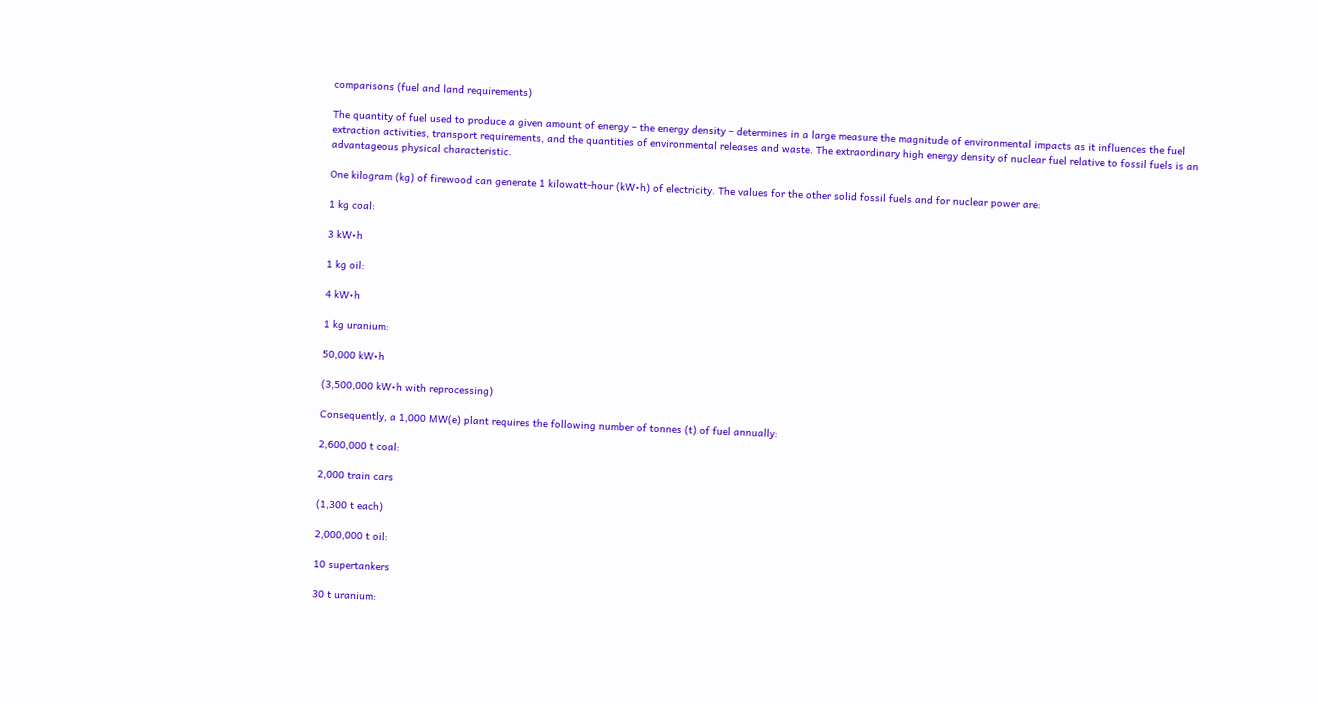comparisons (fuel and land requirements)

The quantity of fuel used to produce a given amount of energy – the energy density – determines in a large measure the magnitude of environmental impacts as it influences the fuel extraction activities, transport requirements, and the quantities of environmental releases and waste. The extraordinary high energy density of nuclear fuel relative to fossil fuels is an advantageous physical characteristic.

One kilogram (kg) of firewood can generate 1 kilowatt-hour (kW•h) of electricity. The values for the other solid fossil fuels and for nuclear power are:

1 kg coal:

3 kW•h

1 kg oil:

4 kW•h

1 kg uranium:

50,000 kW•h

(3,500,000 kW•h with reprocessing)

Consequently, a 1,000 MW(e) plant requires the following number of tonnes (t) of fuel annually:

2,600,000 t coal:

2,000 train cars

(1,300 t each)

2,000,000 t oil:

10 supertankers

30 t uranium: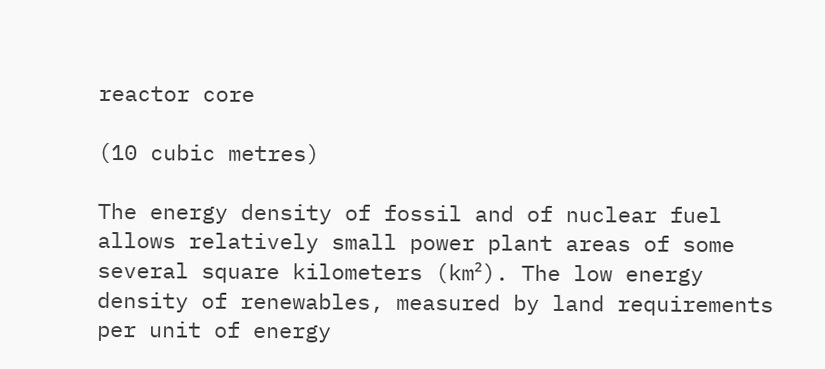reactor core

(10 cubic metres)

The energy density of fossil and of nuclear fuel allows relatively small power plant areas of some several square kilometers (km²). The low energy density of renewables, measured by land requirements per unit of energy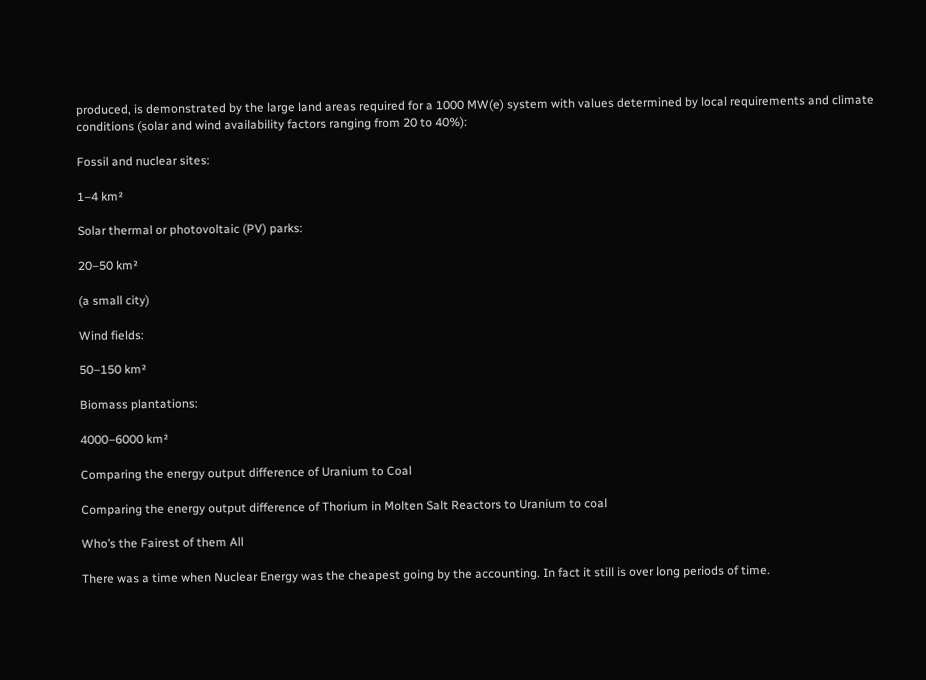produced, is demonstrated by the large land areas required for a 1000 MW(e) system with values determined by local requirements and climate conditions (solar and wind availability factors ranging from 20 to 40%):

Fossil and nuclear sites:

1–4 km²

Solar thermal or photovoltaic (PV) parks:

20–50 km²

(a small city)

Wind fields:

50–150 km²

Biomass plantations:

4000–6000 km²

Comparing the energy output difference of Uranium to Coal

Comparing the energy output difference of Thorium in Molten Salt Reactors to Uranium to coal

Who’s the Fairest of them All

There was a time when Nuclear Energy was the cheapest going by the accounting. In fact it still is over long periods of time.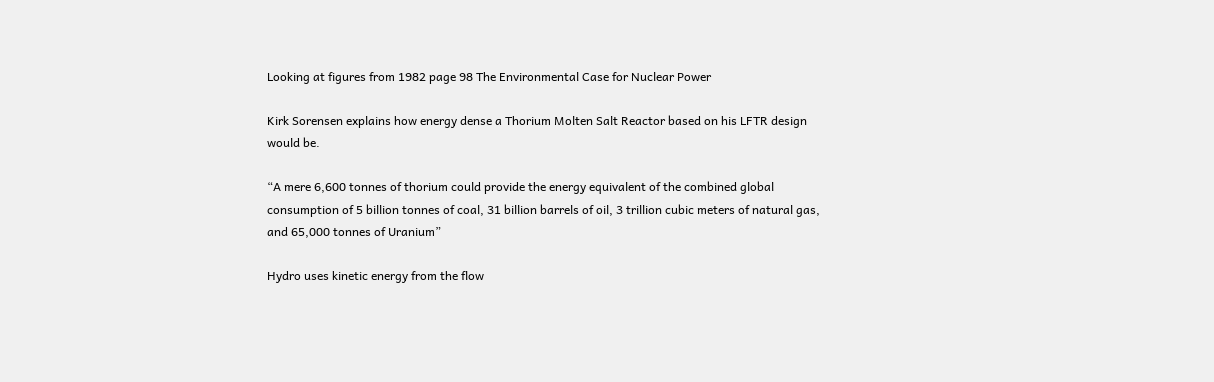Looking at figures from 1982 page 98 The Environmental Case for Nuclear Power

Kirk Sorensen explains how energy dense a Thorium Molten Salt Reactor based on his LFTR design would be.

“A mere 6,600 tonnes of thorium could provide the energy equivalent of the combined global consumption of 5 billion tonnes of coal, 31 billion barrels of oil, 3 trillion cubic meters of natural gas, and 65,000 tonnes of Uranium”

Hydro uses kinetic energy from the flow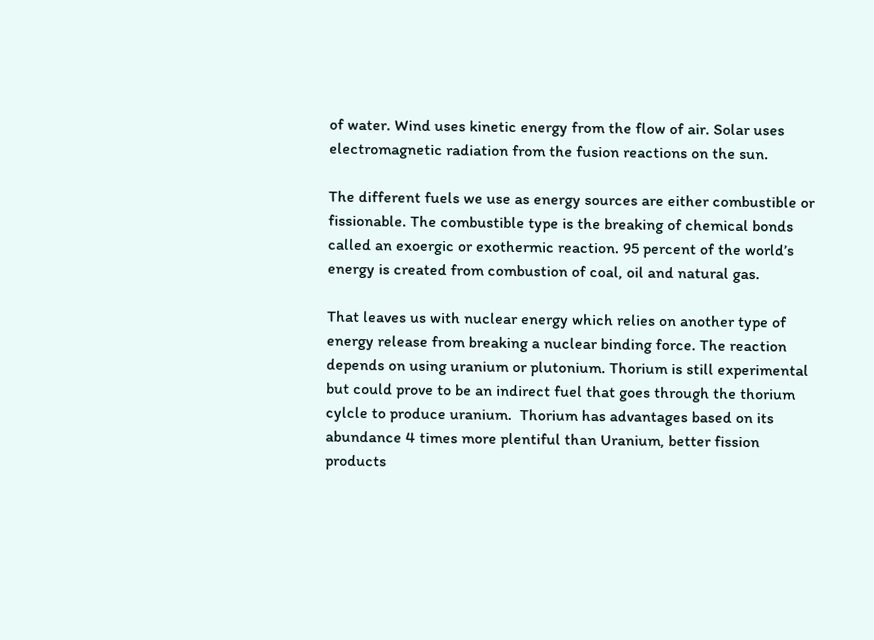of water. Wind uses kinetic energy from the flow of air. Solar uses electromagnetic radiation from the fusion reactions on the sun.

The different fuels we use as energy sources are either combustible or fissionable. The combustible type is the breaking of chemical bonds called an exoergic or exothermic reaction. 95 percent of the world’s energy is created from combustion of coal, oil and natural gas.

That leaves us with nuclear energy which relies on another type of energy release from breaking a nuclear binding force. The reaction depends on using uranium or plutonium. Thorium is still experimental but could prove to be an indirect fuel that goes through the thorium cylcle to produce uranium.  Thorium has advantages based on its abundance 4 times more plentiful than Uranium, better fission products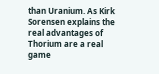than Uranium. As Kirk Sorensen explains the real advantages of Thorium are a real game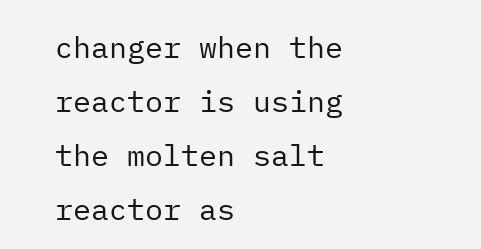changer when the reactor is using the molten salt reactor as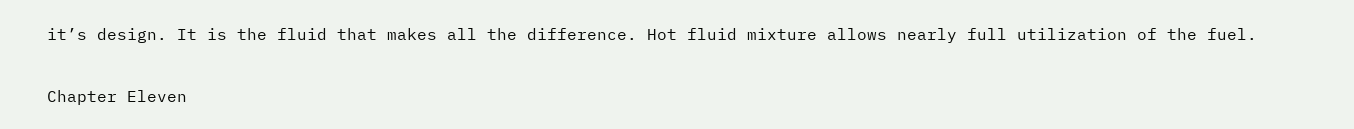it’s design. It is the fluid that makes all the difference. Hot fluid mixture allows nearly full utilization of the fuel.


Chapter Eleven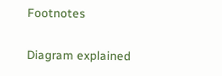Footnotes

Diagram explained